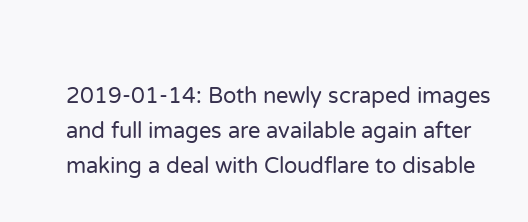2019-01-14: Both newly scraped images and full images are available again after making a deal with Cloudflare to disable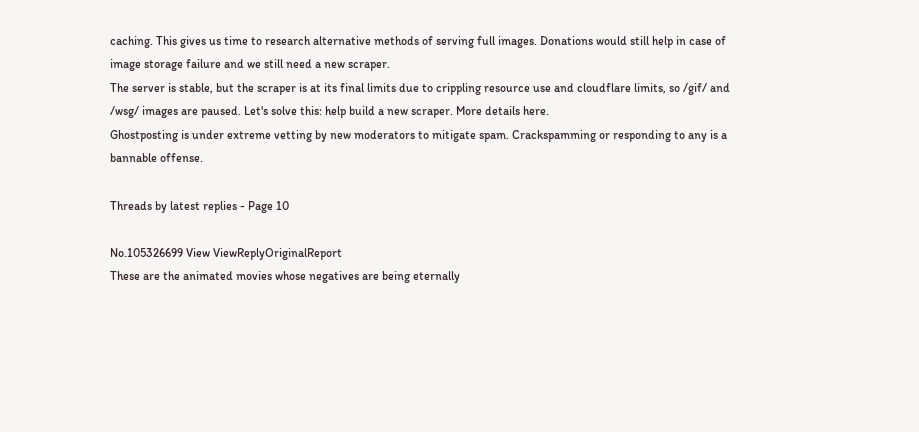caching. This gives us time to research alternative methods of serving full images. Donations would still help in case of image storage failure and we still need a new scraper.
The server is stable, but the scraper is at its final limits due to crippling resource use and cloudflare limits, so /gif/ and /wsg/ images are paused. Let's solve this: help build a new scraper. More details here.
Ghostposting is under extreme vetting by new moderators to mitigate spam. Crackspamming or responding to any is a bannable offense.

Threads by latest replies - Page 10

No.105326699 View ViewReplyOriginalReport
These are the animated movies whose negatives are being eternally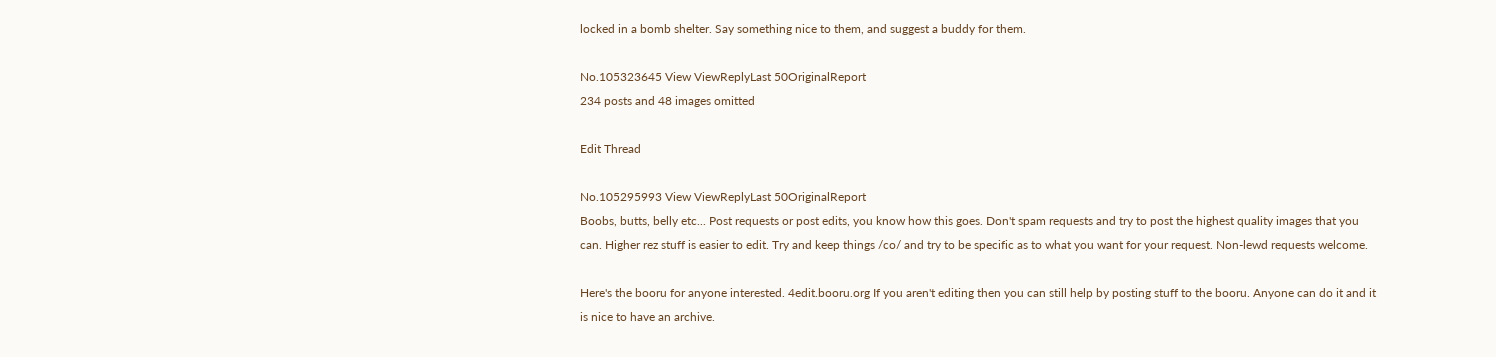locked in a bomb shelter. Say something nice to them, and suggest a buddy for them.

No.105323645 View ViewReplyLast 50OriginalReport
234 posts and 48 images omitted

Edit Thread

No.105295993 View ViewReplyLast 50OriginalReport
Boobs, butts, belly etc... Post requests or post edits, you know how this goes. Don't spam requests and try to post the highest quality images that you can. Higher rez stuff is easier to edit. Try and keep things /co/ and try to be specific as to what you want for your request. Non-lewd requests welcome.

Here's the booru for anyone interested. 4edit.booru.org If you aren't editing then you can still help by posting stuff to the booru. Anyone can do it and it is nice to have an archive.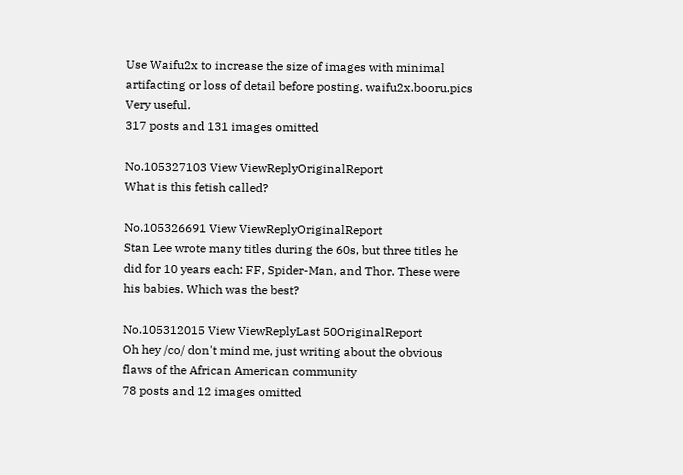Use Waifu2x to increase the size of images with minimal artifacting or loss of detail before posting. waifu2x.booru.pics Very useful.
317 posts and 131 images omitted

No.105327103 View ViewReplyOriginalReport
What is this fetish called?

No.105326691 View ViewReplyOriginalReport
Stan Lee wrote many titles during the 60s, but three titles he did for 10 years each: FF, Spider-Man, and Thor. These were his babies. Which was the best?

No.105312015 View ViewReplyLast 50OriginalReport
Oh hey /co/ don't mind me, just writing about the obvious flaws of the African American community
78 posts and 12 images omitted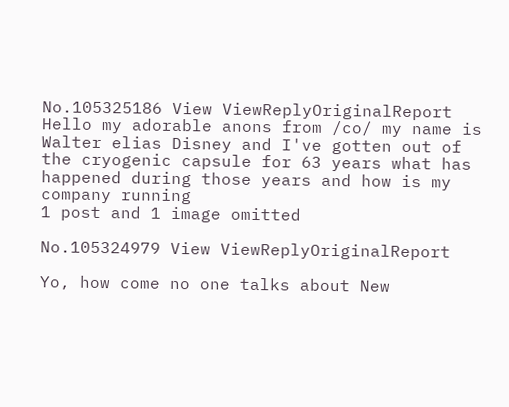No.105325186 View ViewReplyOriginalReport
Hello my adorable anons from /co/ my name is Walter elias Disney and I've gotten out of the cryogenic capsule for 63 years what has happened during those years and how is my company running
1 post and 1 image omitted

No.105324979 View ViewReplyOriginalReport

Yo, how come no one talks about New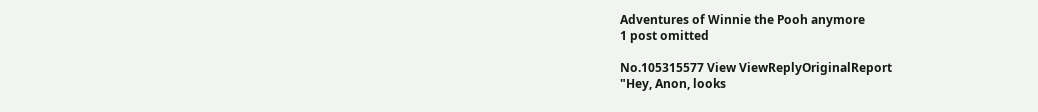Adventures of Winnie the Pooh anymore
1 post omitted

No.105315577 View ViewReplyOriginalReport
"Hey, Anon, looks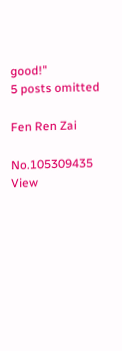good!"
5 posts omitted

Fen Ren Zai

No.105309435 View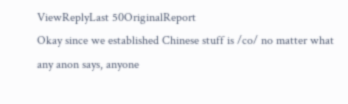ViewReplyLast 50OriginalReport
Okay since we established Chinese stuff is /co/ no matter what any anon says, anyone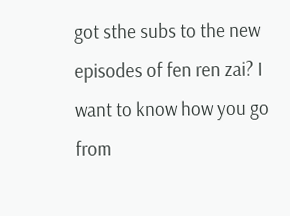got sthe subs to the new episodes of fen ren zai? I want to know how you go from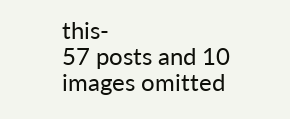this-
57 posts and 10 images omitted